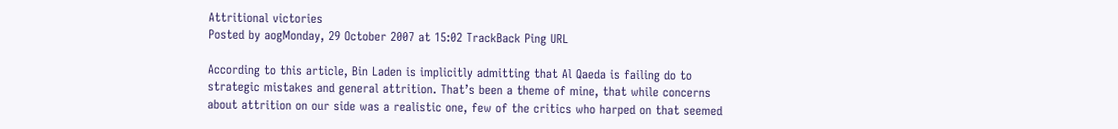Attritional victories
Posted by aogMonday, 29 October 2007 at 15:02 TrackBack Ping URL

According to this article, Bin Laden is implicitly admitting that Al Qaeda is failing do to strategic mistakes and general attrition. That’s been a theme of mine, that while concerns about attrition on our side was a realistic one, few of the critics who harped on that seemed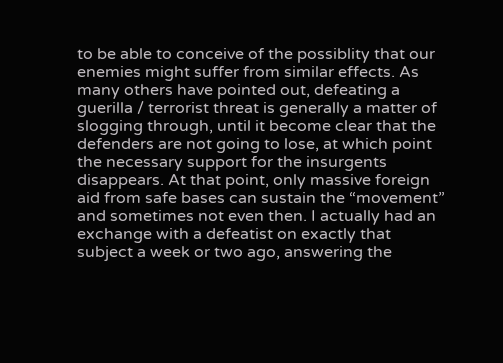to be able to conceive of the possiblity that our enemies might suffer from similar effects. As many others have pointed out, defeating a guerilla / terrorist threat is generally a matter of slogging through, until it become clear that the defenders are not going to lose, at which point the necessary support for the insurgents disappears. At that point, only massive foreign aid from safe bases can sustain the “movement” and sometimes not even then. I actually had an exchange with a defeatist on exactly that subject a week or two ago, answering the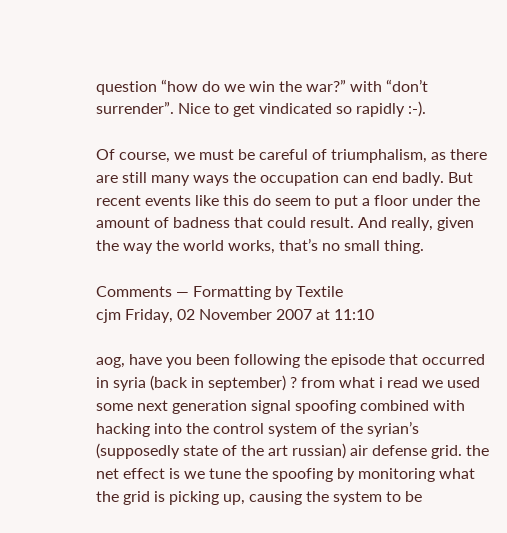question “how do we win the war?” with “don’t surrender”. Nice to get vindicated so rapidly :-).

Of course, we must be careful of triumphalism, as there are still many ways the occupation can end badly. But recent events like this do seem to put a floor under the amount of badness that could result. And really, given the way the world works, that’s no small thing.

Comments — Formatting by Textile
cjm Friday, 02 November 2007 at 11:10

aog, have you been following the episode that occurred in syria (back in september) ? from what i read we used some next generation signal spoofing combined with hacking into the control system of the syrian’s (supposedly state of the art russian) air defense grid. the net effect is we tune the spoofing by monitoring what the grid is picking up, causing the system to be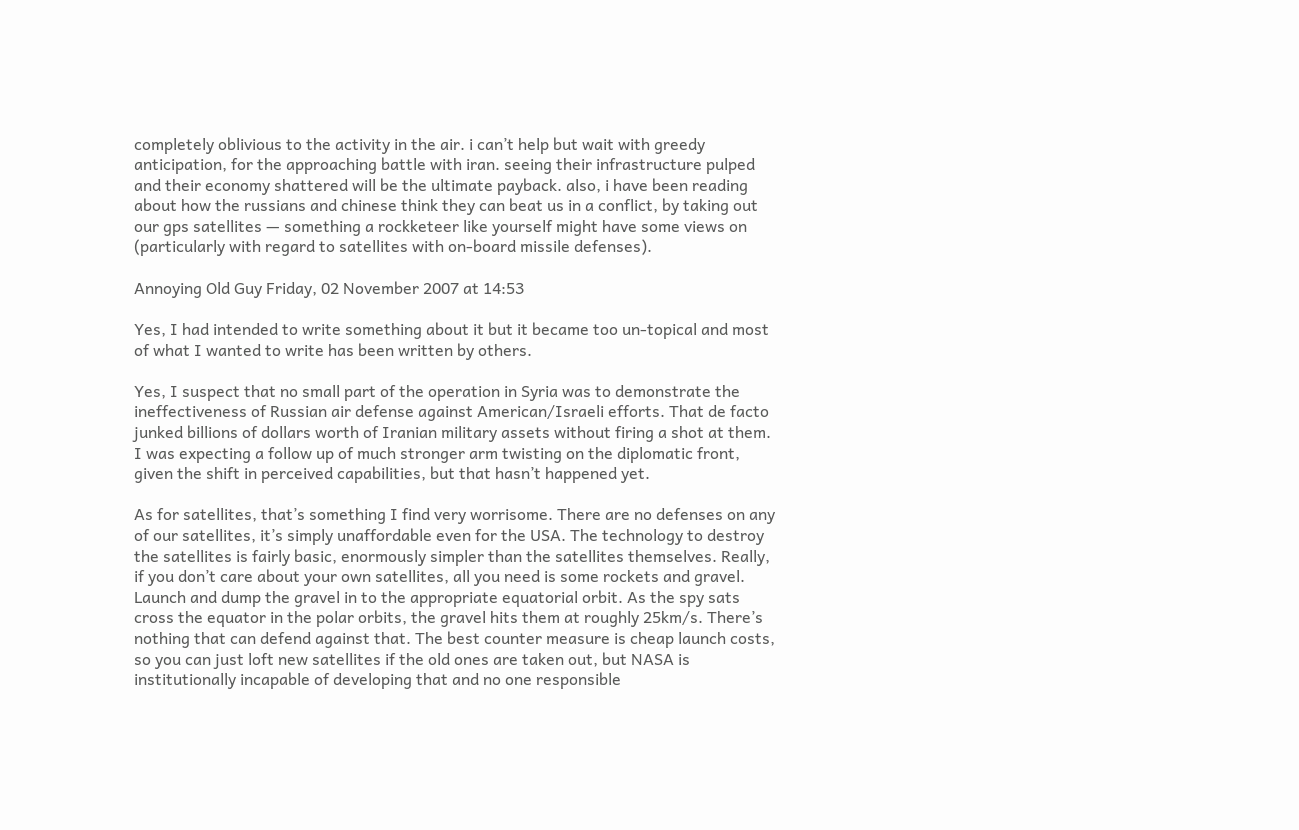completely oblivious to the activity in the air. i can’t help but wait with greedy anticipation, for the approaching battle with iran. seeing their infrastructure pulped and their economy shattered will be the ultimate payback. also, i have been reading about how the russians and chinese think they can beat us in a conflict, by taking out our gps satellites — something a rockketeer like yourself might have some views on (particularly with regard to satellites with on-board missile defenses).

Annoying Old Guy Friday, 02 November 2007 at 14:53

Yes, I had intended to write something about it but it became too un-topical and most of what I wanted to write has been written by others.

Yes, I suspect that no small part of the operation in Syria was to demonstrate the ineffectiveness of Russian air defense against American/Israeli efforts. That de facto junked billions of dollars worth of Iranian military assets without firing a shot at them. I was expecting a follow up of much stronger arm twisting on the diplomatic front, given the shift in perceived capabilities, but that hasn’t happened yet.

As for satellites, that’s something I find very worrisome. There are no defenses on any of our satellites, it’s simply unaffordable even for the USA. The technology to destroy the satellites is fairly basic, enormously simpler than the satellites themselves. Really, if you don’t care about your own satellites, all you need is some rockets and gravel. Launch and dump the gravel in to the appropriate equatorial orbit. As the spy sats cross the equator in the polar orbits, the gravel hits them at roughly 25km/s. There’s nothing that can defend against that. The best counter measure is cheap launch costs, so you can just loft new satellites if the old ones are taken out, but NASA is institutionally incapable of developing that and no one responsible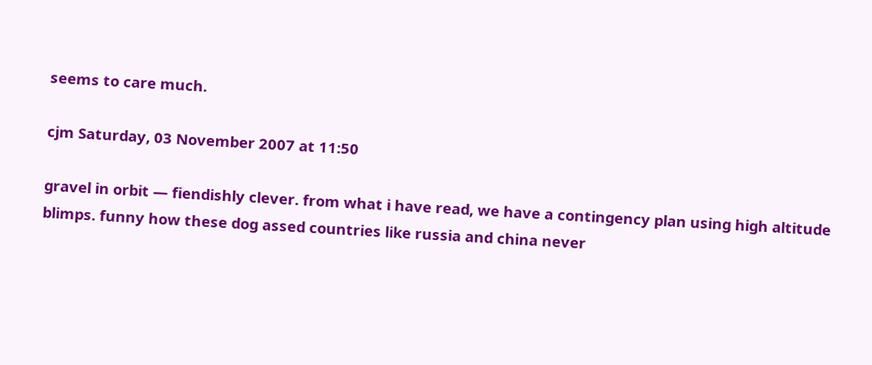seems to care much.

cjm Saturday, 03 November 2007 at 11:50

gravel in orbit — fiendishly clever. from what i have read, we have a contingency plan using high altitude blimps. funny how these dog assed countries like russia and china never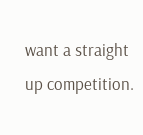want a straight up competition.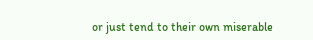or just tend to their own miserable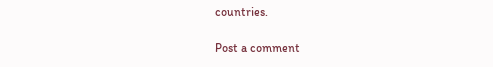countries.

Post a comment